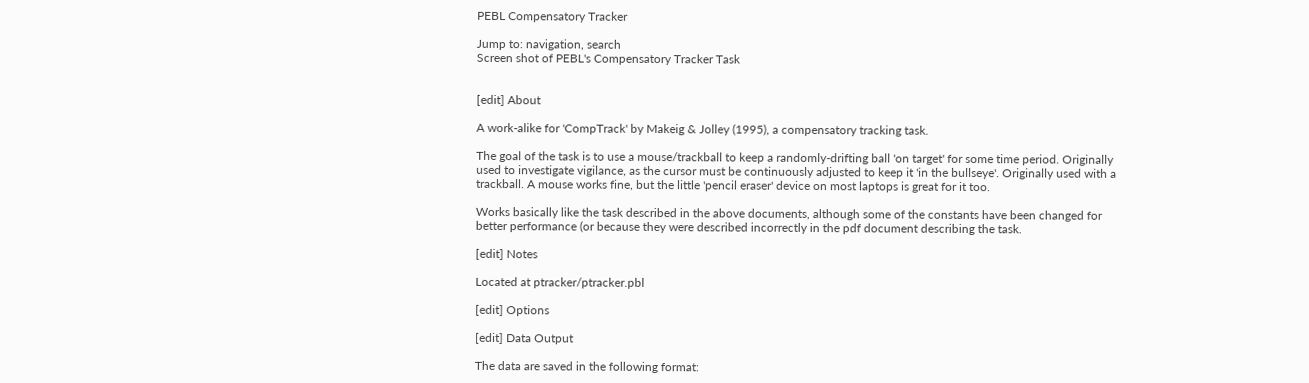PEBL Compensatory Tracker

Jump to: navigation, search
Screen shot of PEBL's Compensatory Tracker Task


[edit] About

A work-alike for 'CompTrack' by Makeig & Jolley (1995), a compensatory tracking task.

The goal of the task is to use a mouse/trackball to keep a randomly-drifting ball 'on target' for some time period. Originally used to investigate vigilance, as the cursor must be continuously adjusted to keep it 'in the bullseye'. Originally used with a trackball. A mouse works fine, but the little 'pencil eraser' device on most laptops is great for it too.

Works basically like the task described in the above documents, although some of the constants have been changed for better performance (or because they were described incorrectly in the pdf document describing the task.

[edit] Notes

Located at ptracker/ptracker.pbl

[edit] Options

[edit] Data Output

The data are saved in the following format: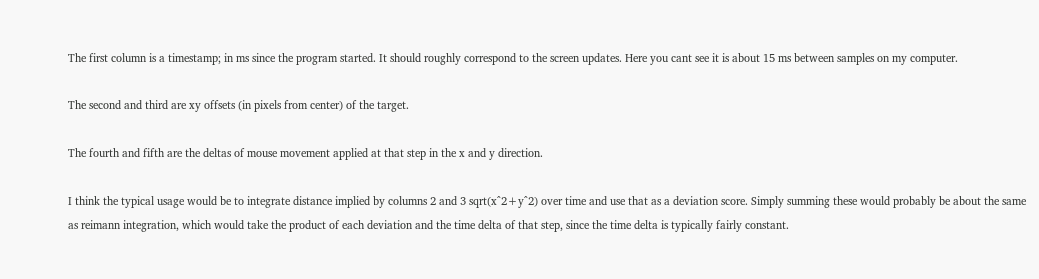The first column is a timestamp; in ms since the program started. It should roughly correspond to the screen updates. Here you cant see it is about 15 ms between samples on my computer.

The second and third are xy offsets (in pixels from center) of the target.

The fourth and fifth are the deltas of mouse movement applied at that step in the x and y direction.

I think the typical usage would be to integrate distance implied by columns 2 and 3 sqrt(x^2+y^2) over time and use that as a deviation score. Simply summing these would probably be about the same as reimann integration, which would take the product of each deviation and the time delta of that step, since the time delta is typically fairly constant.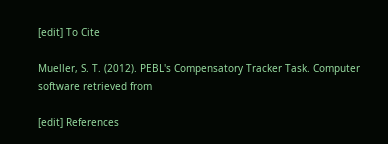[edit] To Cite

Mueller, S. T. (2012). PEBL's Compensatory Tracker Task. Computer software retrieved from

[edit] References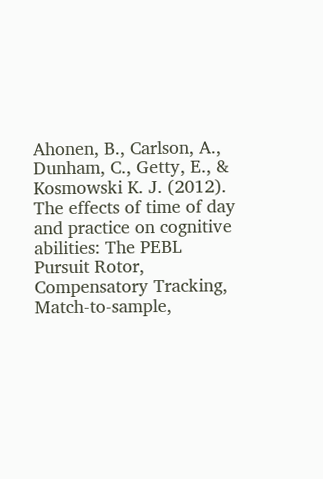Ahonen, B., Carlson, A., Dunham, C., Getty, E., & Kosmowski K. J. (2012). The effects of time of day and practice on cognitive abilities: The PEBL Pursuit Rotor, Compensatory Tracking, Match-to-sample,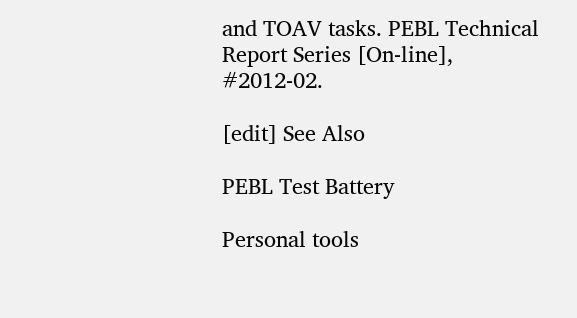and TOAV tasks. PEBL Technical Report Series [On-line], #2012-02.

[edit] See Also

PEBL Test Battery

Personal tools